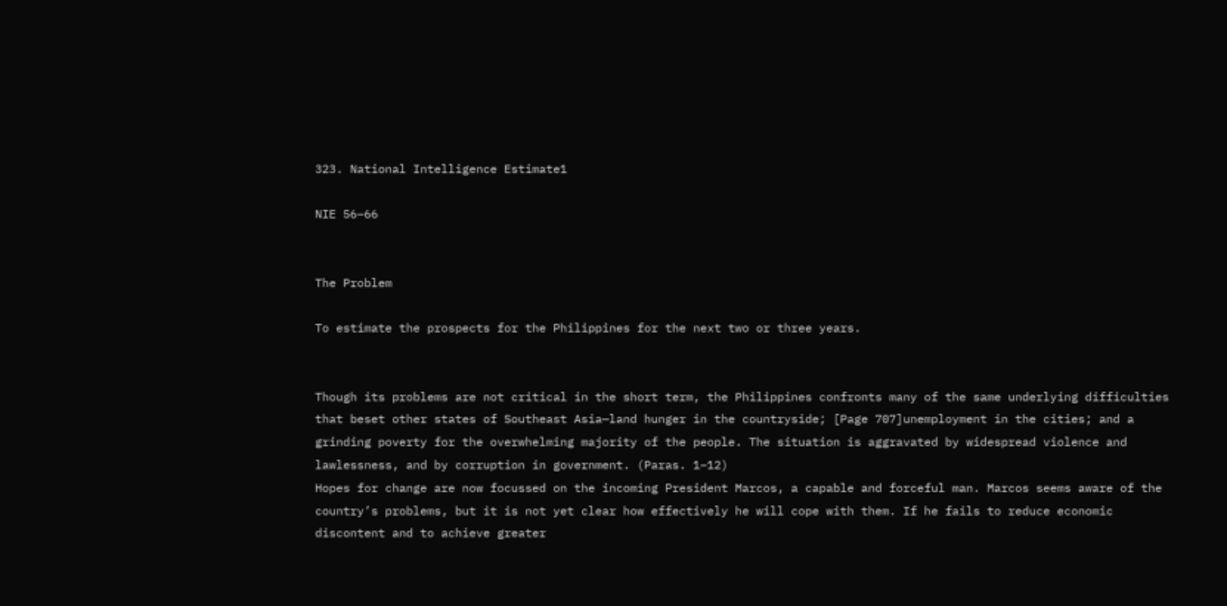323. National Intelligence Estimate1

NIE 56–66


The Problem

To estimate the prospects for the Philippines for the next two or three years.


Though its problems are not critical in the short term, the Philippines confronts many of the same underlying difficulties that beset other states of Southeast Asia—land hunger in the countryside; [Page 707]unemployment in the cities; and a grinding poverty for the overwhelming majority of the people. The situation is aggravated by widespread violence and lawlessness, and by corruption in government. (Paras. 1–12)
Hopes for change are now focussed on the incoming President Marcos, a capable and forceful man. Marcos seems aware of the country’s problems, but it is not yet clear how effectively he will cope with them. If he fails to reduce economic discontent and to achieve greater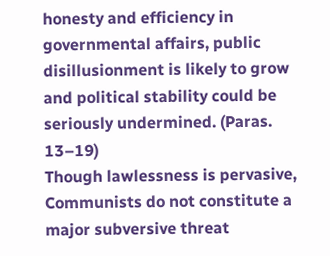honesty and efficiency in governmental affairs, public disillusionment is likely to grow and political stability could be seriously undermined. (Paras. 13–19)
Though lawlessness is pervasive, Communists do not constitute a major subversive threat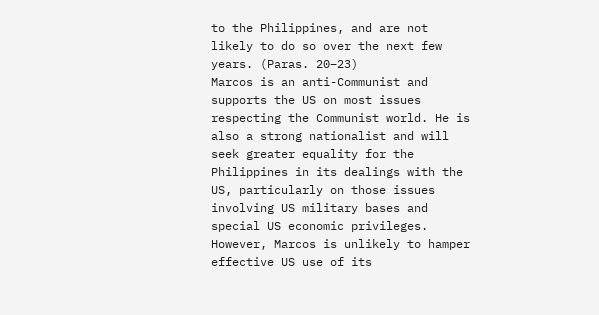to the Philippines, and are not likely to do so over the next few years. (Paras. 20–23)
Marcos is an anti-Communist and supports the US on most issues respecting the Communist world. He is also a strong nationalist and will seek greater equality for the Philippines in its dealings with the US, particularly on those issues involving US military bases and special US economic privileges. However, Marcos is unlikely to hamper effective US use of its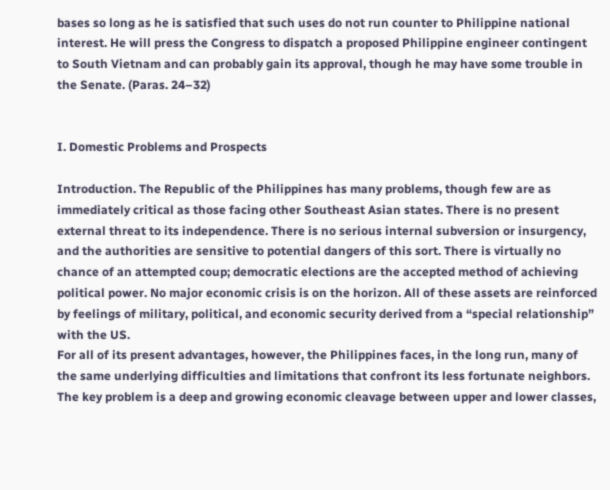bases so long as he is satisfied that such uses do not run counter to Philippine national interest. He will press the Congress to dispatch a proposed Philippine engineer contingent to South Vietnam and can probably gain its approval, though he may have some trouble in the Senate. (Paras. 24–32)


I. Domestic Problems and Prospects

Introduction. The Republic of the Philippines has many problems, though few are as immediately critical as those facing other Southeast Asian states. There is no present external threat to its independence. There is no serious internal subversion or insurgency, and the authorities are sensitive to potential dangers of this sort. There is virtually no chance of an attempted coup; democratic elections are the accepted method of achieving political power. No major economic crisis is on the horizon. All of these assets are reinforced by feelings of military, political, and economic security derived from a “special relationship” with the US.
For all of its present advantages, however, the Philippines faces, in the long run, many of the same underlying difficulties and limitations that confront its less fortunate neighbors. The key problem is a deep and growing economic cleavage between upper and lower classes,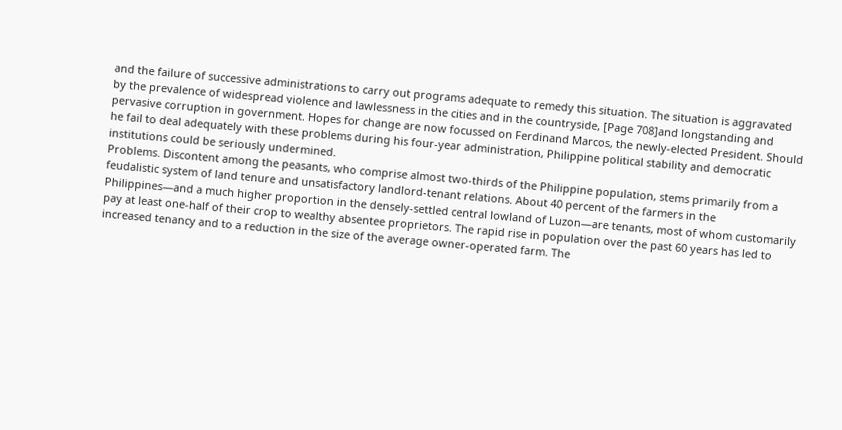and the failure of successive administrations to carry out programs adequate to remedy this situation. The situation is aggravated by the prevalence of widespread violence and lawlessness in the cities and in the countryside, [Page 708]and longstanding and pervasive corruption in government. Hopes for change are now focussed on Ferdinand Marcos, the newly-elected President. Should he fail to deal adequately with these problems during his four-year administration, Philippine political stability and democratic institutions could be seriously undermined.
Problems. Discontent among the peasants, who comprise almost two-thirds of the Philippine population, stems primarily from a feudalistic system of land tenure and unsatisfactory landlord-tenant relations. About 40 percent of the farmers in the Philippines—and a much higher proportion in the densely-settled central lowland of Luzon—are tenants, most of whom customarily pay at least one-half of their crop to wealthy absentee proprietors. The rapid rise in population over the past 60 years has led to increased tenancy and to a reduction in the size of the average owner-operated farm. The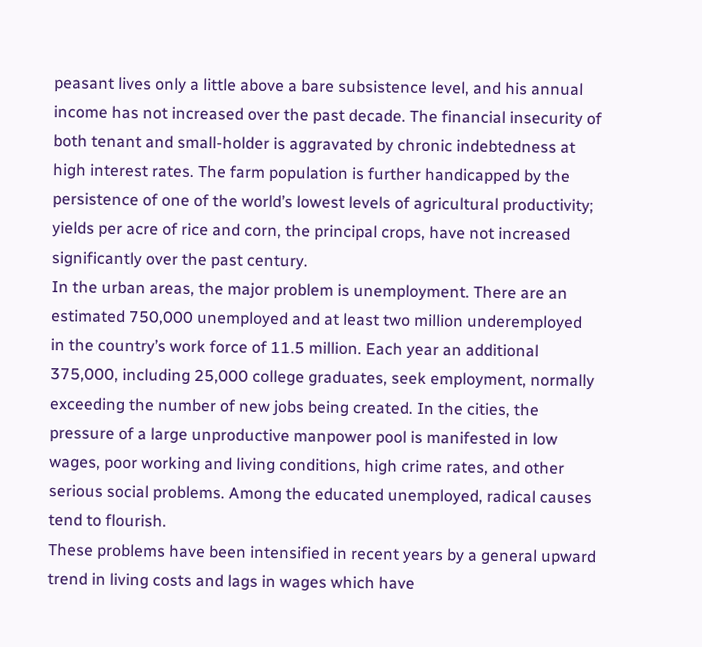peasant lives only a little above a bare subsistence level, and his annual income has not increased over the past decade. The financial insecurity of both tenant and small-holder is aggravated by chronic indebtedness at high interest rates. The farm population is further handicapped by the persistence of one of the world’s lowest levels of agricultural productivity; yields per acre of rice and corn, the principal crops, have not increased significantly over the past century.
In the urban areas, the major problem is unemployment. There are an estimated 750,000 unemployed and at least two million underemployed in the country’s work force of 11.5 million. Each year an additional 375,000, including 25,000 college graduates, seek employment, normally exceeding the number of new jobs being created. In the cities, the pressure of a large unproductive manpower pool is manifested in low wages, poor working and living conditions, high crime rates, and other serious social problems. Among the educated unemployed, radical causes tend to flourish.
These problems have been intensified in recent years by a general upward trend in living costs and lags in wages which have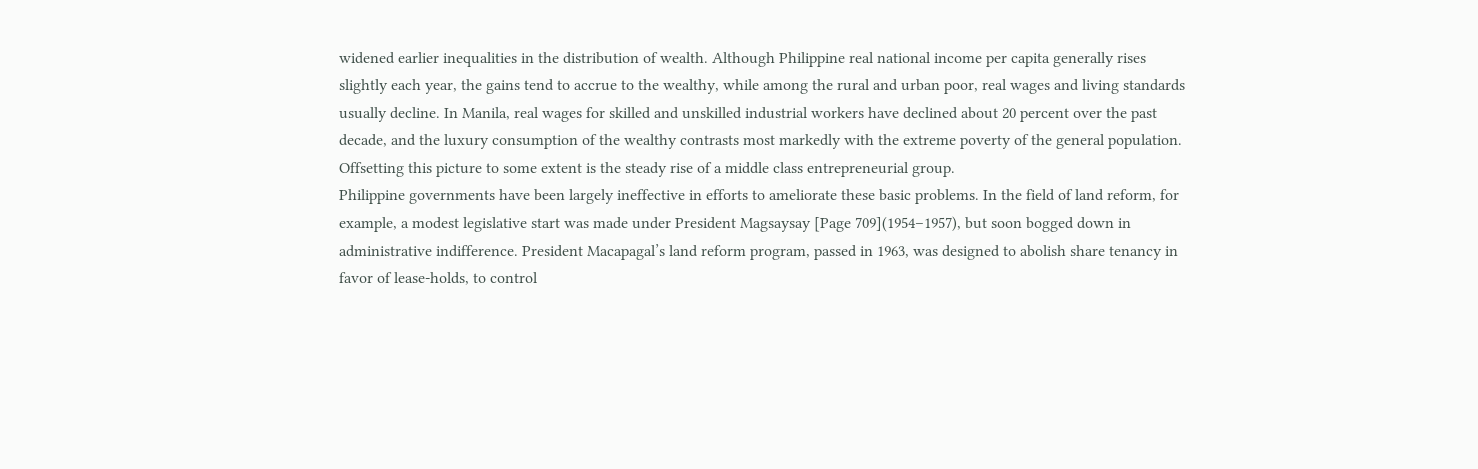widened earlier inequalities in the distribution of wealth. Although Philippine real national income per capita generally rises slightly each year, the gains tend to accrue to the wealthy, while among the rural and urban poor, real wages and living standards usually decline. In Manila, real wages for skilled and unskilled industrial workers have declined about 20 percent over the past decade, and the luxury consumption of the wealthy contrasts most markedly with the extreme poverty of the general population. Offsetting this picture to some extent is the steady rise of a middle class entrepreneurial group.
Philippine governments have been largely ineffective in efforts to ameliorate these basic problems. In the field of land reform, for example, a modest legislative start was made under President Magsaysay [Page 709](1954–1957), but soon bogged down in administrative indifference. President Macapagal’s land reform program, passed in 1963, was designed to abolish share tenancy in favor of lease-holds, to control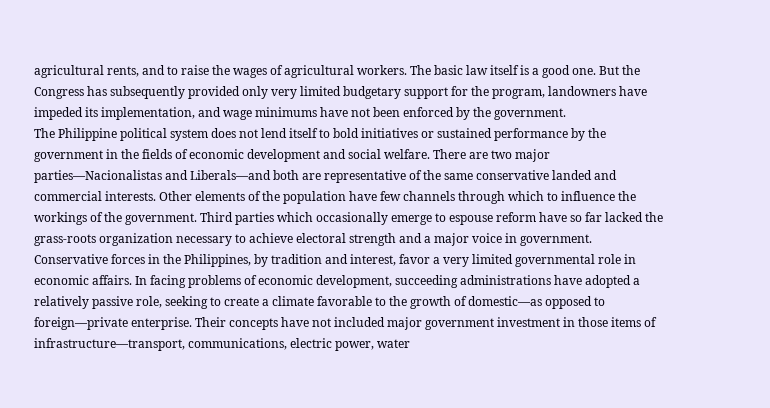agricultural rents, and to raise the wages of agricultural workers. The basic law itself is a good one. But the Congress has subsequently provided only very limited budgetary support for the program, landowners have impeded its implementation, and wage minimums have not been enforced by the government.
The Philippine political system does not lend itself to bold initiatives or sustained performance by the government in the fields of economic development and social welfare. There are two major parties—Nacionalistas and Liberals—and both are representative of the same conservative landed and commercial interests. Other elements of the population have few channels through which to influence the workings of the government. Third parties which occasionally emerge to espouse reform have so far lacked the grass-roots organization necessary to achieve electoral strength and a major voice in government.
Conservative forces in the Philippines, by tradition and interest, favor a very limited governmental role in economic affairs. In facing problems of economic development, succeeding administrations have adopted a relatively passive role, seeking to create a climate favorable to the growth of domestic—as opposed to foreign—private enterprise. Their concepts have not included major government investment in those items of infrastructure—transport, communications, electric power, water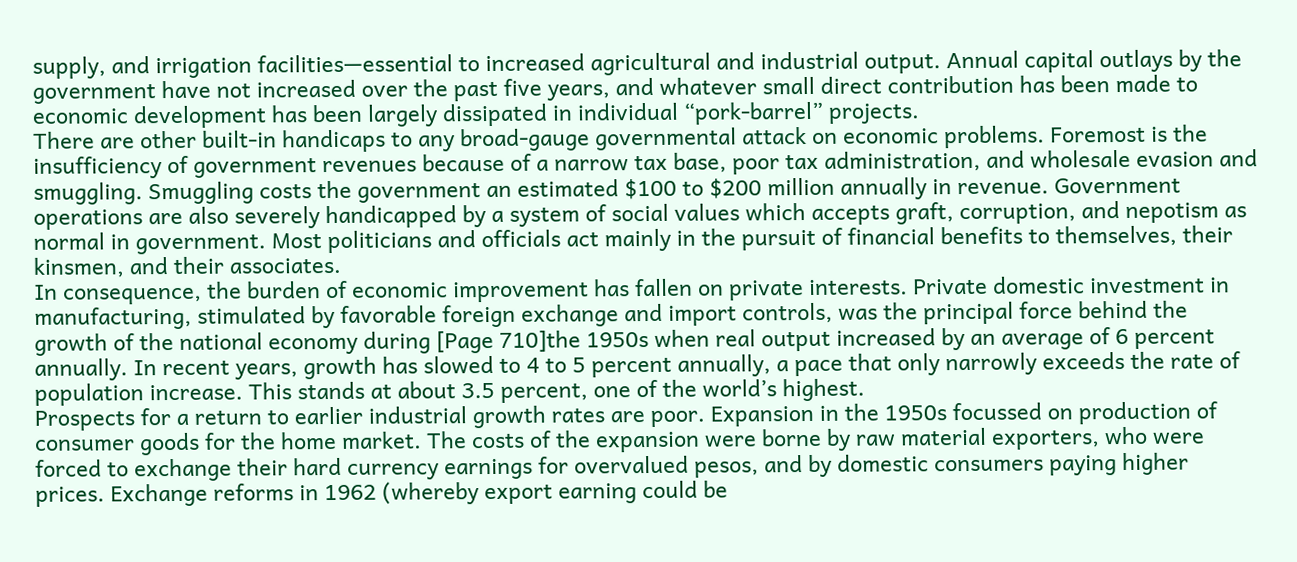supply, and irrigation facilities—essential to increased agricultural and industrial output. Annual capital outlays by the government have not increased over the past five years, and whatever small direct contribution has been made to economic development has been largely dissipated in individual “pork-barrel” projects.
There are other built-in handicaps to any broad-gauge governmental attack on economic problems. Foremost is the insufficiency of government revenues because of a narrow tax base, poor tax administration, and wholesale evasion and smuggling. Smuggling costs the government an estimated $100 to $200 million annually in revenue. Government operations are also severely handicapped by a system of social values which accepts graft, corruption, and nepotism as normal in government. Most politicians and officials act mainly in the pursuit of financial benefits to themselves, their kinsmen, and their associates.
In consequence, the burden of economic improvement has fallen on private interests. Private domestic investment in manufacturing, stimulated by favorable foreign exchange and import controls, was the principal force behind the growth of the national economy during [Page 710]the 1950s when real output increased by an average of 6 percent annually. In recent years, growth has slowed to 4 to 5 percent annually, a pace that only narrowly exceeds the rate of population increase. This stands at about 3.5 percent, one of the world’s highest.
Prospects for a return to earlier industrial growth rates are poor. Expansion in the 1950s focussed on production of consumer goods for the home market. The costs of the expansion were borne by raw material exporters, who were forced to exchange their hard currency earnings for overvalued pesos, and by domestic consumers paying higher prices. Exchange reforms in 1962 (whereby export earning could be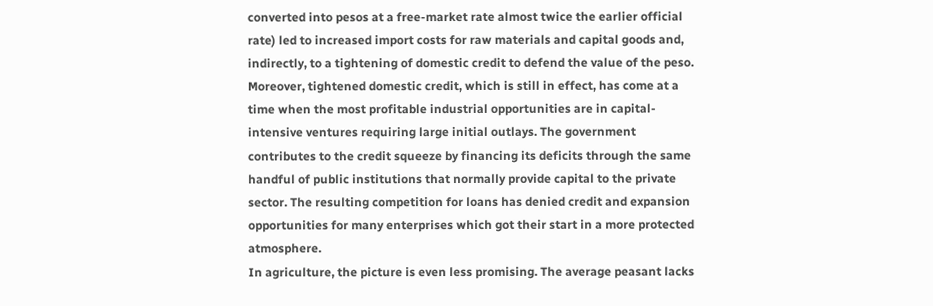converted into pesos at a free-market rate almost twice the earlier official rate) led to increased import costs for raw materials and capital goods and, indirectly, to a tightening of domestic credit to defend the value of the peso. Moreover, tightened domestic credit, which is still in effect, has come at a time when the most profitable industrial opportunities are in capital-intensive ventures requiring large initial outlays. The government contributes to the credit squeeze by financing its deficits through the same handful of public institutions that normally provide capital to the private sector. The resulting competition for loans has denied credit and expansion opportunities for many enterprises which got their start in a more protected atmosphere.
In agriculture, the picture is even less promising. The average peasant lacks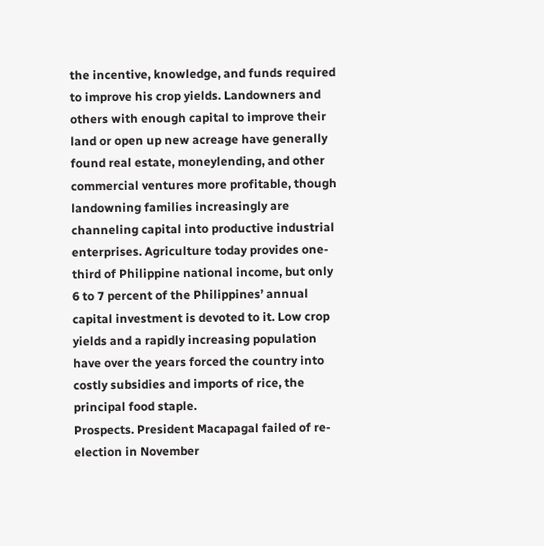the incentive, knowledge, and funds required to improve his crop yields. Landowners and others with enough capital to improve their land or open up new acreage have generally found real estate, moneylending, and other commercial ventures more profitable, though landowning families increasingly are channeling capital into productive industrial enterprises. Agriculture today provides one-third of Philippine national income, but only 6 to 7 percent of the Philippines’ annual capital investment is devoted to it. Low crop yields and a rapidly increasing population have over the years forced the country into costly subsidies and imports of rice, the principal food staple.
Prospects. President Macapagal failed of re-election in November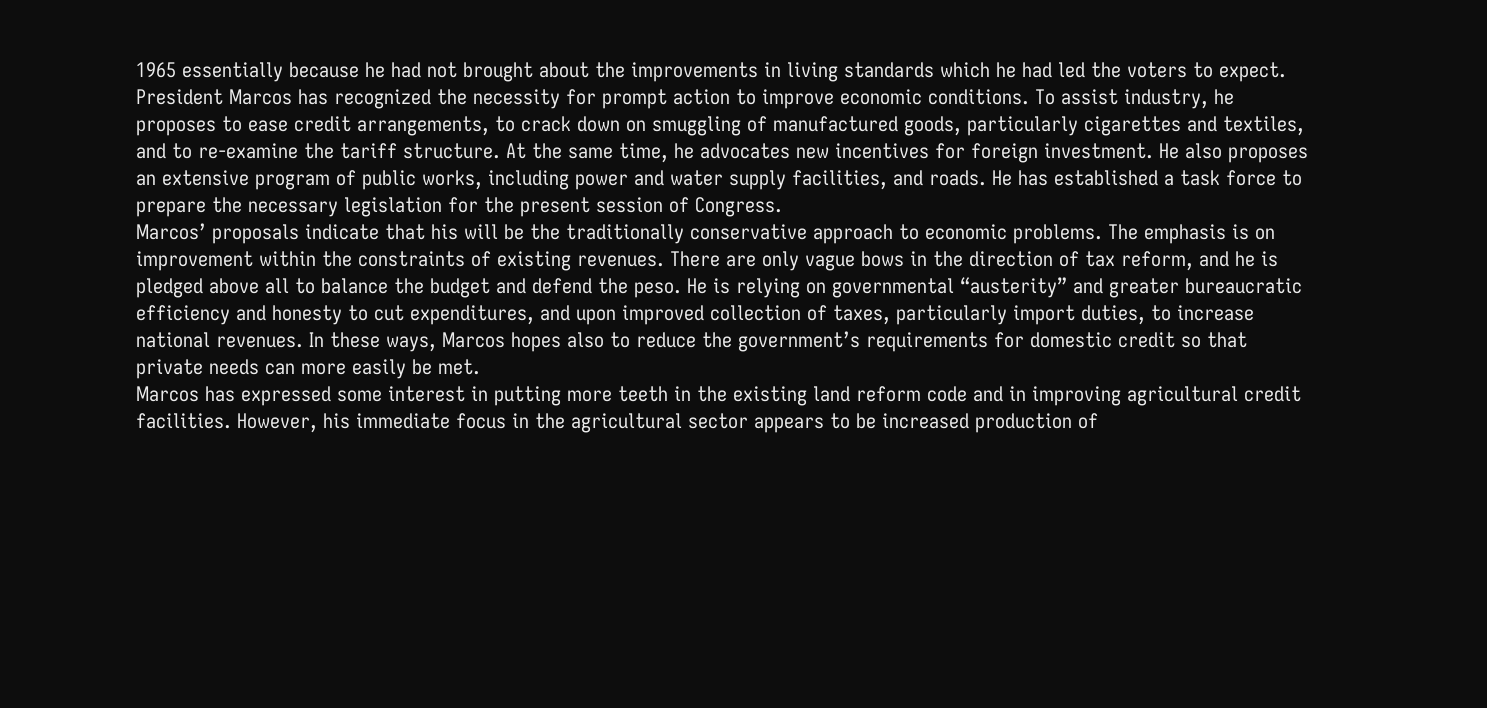1965 essentially because he had not brought about the improvements in living standards which he had led the voters to expect. President Marcos has recognized the necessity for prompt action to improve economic conditions. To assist industry, he proposes to ease credit arrangements, to crack down on smuggling of manufactured goods, particularly cigarettes and textiles, and to re-examine the tariff structure. At the same time, he advocates new incentives for foreign investment. He also proposes an extensive program of public works, including power and water supply facilities, and roads. He has established a task force to prepare the necessary legislation for the present session of Congress.
Marcos’ proposals indicate that his will be the traditionally conservative approach to economic problems. The emphasis is on improvement within the constraints of existing revenues. There are only vague bows in the direction of tax reform, and he is pledged above all to balance the budget and defend the peso. He is relying on governmental “austerity” and greater bureaucratic efficiency and honesty to cut expenditures, and upon improved collection of taxes, particularly import duties, to increase national revenues. In these ways, Marcos hopes also to reduce the government’s requirements for domestic credit so that private needs can more easily be met.
Marcos has expressed some interest in putting more teeth in the existing land reform code and in improving agricultural credit facilities. However, his immediate focus in the agricultural sector appears to be increased production of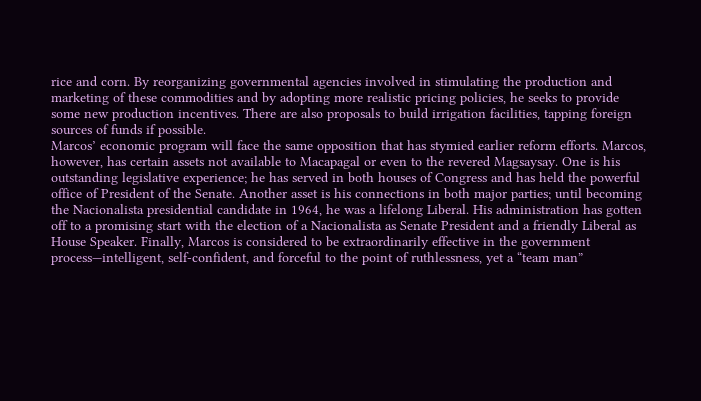rice and corn. By reorganizing governmental agencies involved in stimulating the production and marketing of these commodities and by adopting more realistic pricing policies, he seeks to provide some new production incentives. There are also proposals to build irrigation facilities, tapping foreign sources of funds if possible.
Marcos’ economic program will face the same opposition that has stymied earlier reform efforts. Marcos, however, has certain assets not available to Macapagal or even to the revered Magsaysay. One is his outstanding legislative experience; he has served in both houses of Congress and has held the powerful office of President of the Senate. Another asset is his connections in both major parties; until becoming the Nacionalista presidential candidate in 1964, he was a lifelong Liberal. His administration has gotten off to a promising start with the election of a Nacionalista as Senate President and a friendly Liberal as House Speaker. Finally, Marcos is considered to be extraordinarily effective in the government process—intelligent, self-confident, and forceful to the point of ruthlessness, yet a “team man”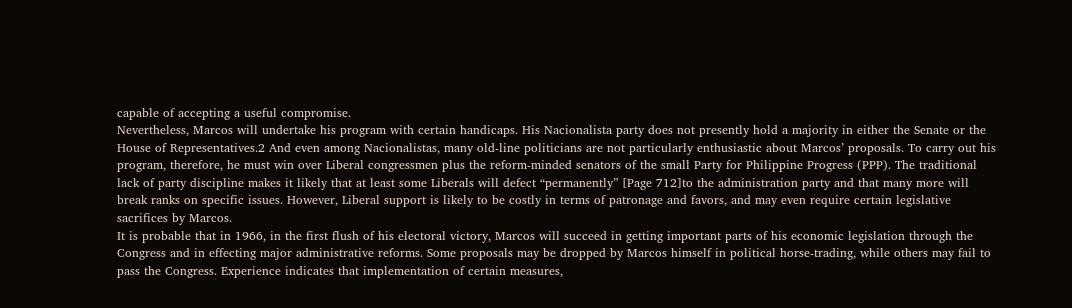capable of accepting a useful compromise.
Nevertheless, Marcos will undertake his program with certain handicaps. His Nacionalista party does not presently hold a majority in either the Senate or the House of Representatives.2 And even among Nacionalistas, many old-line politicians are not particularly enthusiastic about Marcos’ proposals. To carry out his program, therefore, he must win over Liberal congressmen plus the reform-minded senators of the small Party for Philippine Progress (PPP). The traditional lack of party discipline makes it likely that at least some Liberals will defect “permanently” [Page 712]to the administration party and that many more will break ranks on specific issues. However, Liberal support is likely to be costly in terms of patronage and favors, and may even require certain legislative sacrifices by Marcos.
It is probable that in 1966, in the first flush of his electoral victory, Marcos will succeed in getting important parts of his economic legislation through the Congress and in effecting major administrative reforms. Some proposals may be dropped by Marcos himself in political horse-trading, while others may fail to pass the Congress. Experience indicates that implementation of certain measures,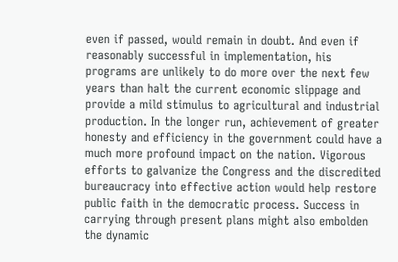even if passed, would remain in doubt. And even if reasonably successful in implementation, his programs are unlikely to do more over the next few years than halt the current economic slippage and provide a mild stimulus to agricultural and industrial production. In the longer run, achievement of greater honesty and efficiency in the government could have a much more profound impact on the nation. Vigorous efforts to galvanize the Congress and the discredited bureaucracy into effective action would help restore public faith in the democratic process. Success in carrying through present plans might also embolden the dynamic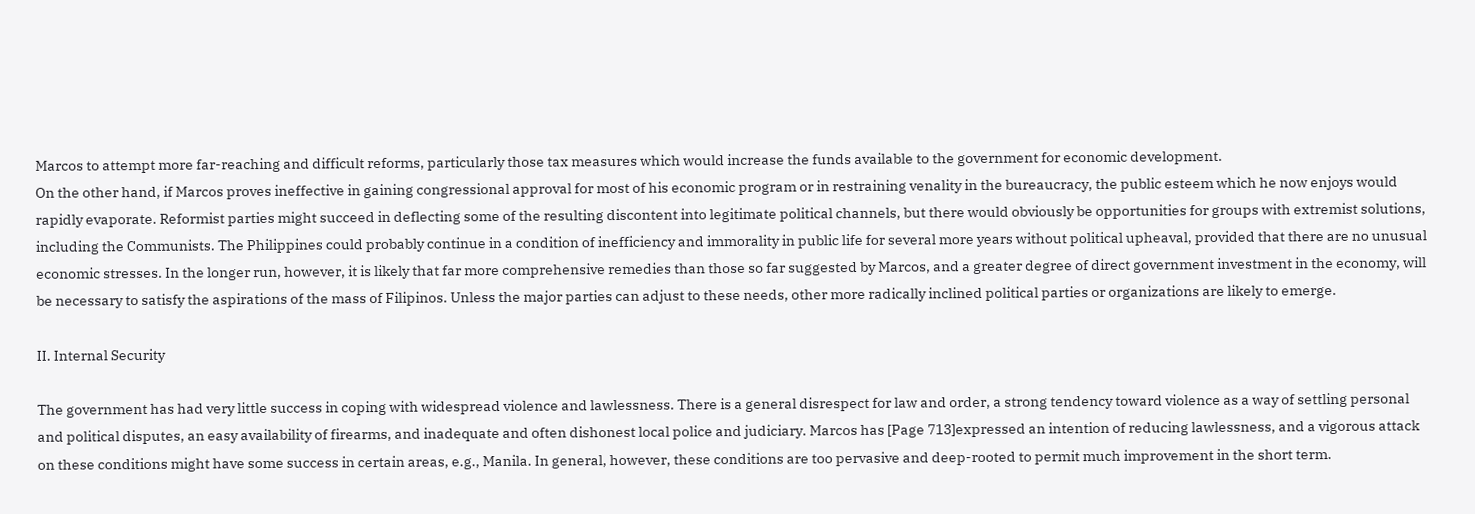Marcos to attempt more far-reaching and difficult reforms, particularly those tax measures which would increase the funds available to the government for economic development.
On the other hand, if Marcos proves ineffective in gaining congressional approval for most of his economic program or in restraining venality in the bureaucracy, the public esteem which he now enjoys would rapidly evaporate. Reformist parties might succeed in deflecting some of the resulting discontent into legitimate political channels, but there would obviously be opportunities for groups with extremist solutions, including the Communists. The Philippines could probably continue in a condition of inefficiency and immorality in public life for several more years without political upheaval, provided that there are no unusual economic stresses. In the longer run, however, it is likely that far more comprehensive remedies than those so far suggested by Marcos, and a greater degree of direct government investment in the economy, will be necessary to satisfy the aspirations of the mass of Filipinos. Unless the major parties can adjust to these needs, other more radically inclined political parties or organizations are likely to emerge.

II. Internal Security

The government has had very little success in coping with widespread violence and lawlessness. There is a general disrespect for law and order, a strong tendency toward violence as a way of settling personal and political disputes, an easy availability of firearms, and inadequate and often dishonest local police and judiciary. Marcos has [Page 713]expressed an intention of reducing lawlessness, and a vigorous attack on these conditions might have some success in certain areas, e.g., Manila. In general, however, these conditions are too pervasive and deep-rooted to permit much improvement in the short term.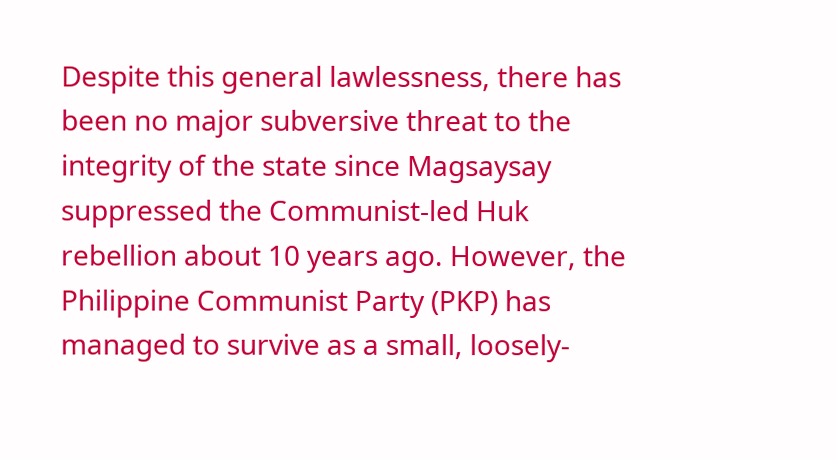Despite this general lawlessness, there has been no major subversive threat to the integrity of the state since Magsaysay suppressed the Communist-led Huk rebellion about 10 years ago. However, the Philippine Communist Party (PKP) has managed to survive as a small, loosely-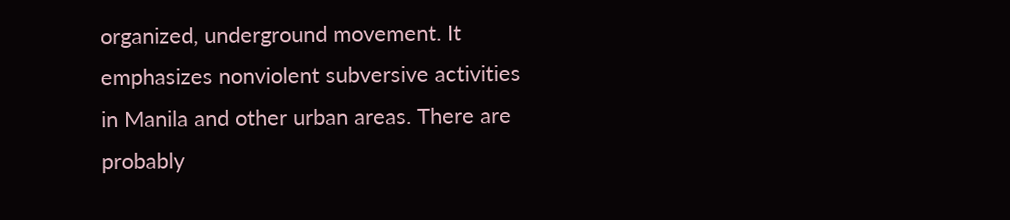organized, underground movement. It emphasizes nonviolent subversive activities in Manila and other urban areas. There are probably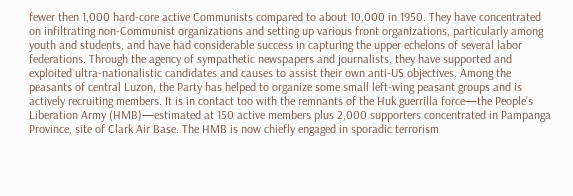fewer then 1,000 hard-core active Communists compared to about 10,000 in 1950. They have concentrated on infiltrating non-Communist organizations and setting up various front organizations, particularly among youth and students, and have had considerable success in capturing the upper echelons of several labor federations. Through the agency of sympathetic newspapers and journalists, they have supported and exploited ultra-nationalistic candidates and causes to assist their own anti-US objectives. Among the peasants of central Luzon, the Party has helped to organize some small left-wing peasant groups and is actively recruiting members. It is in contact too with the remnants of the Huk guerrilla force—the People’s Liberation Army (HMB)—estimated at 150 active members plus 2,000 supporters concentrated in Pampanga Province, site of Clark Air Base. The HMB is now chiefly engaged in sporadic terrorism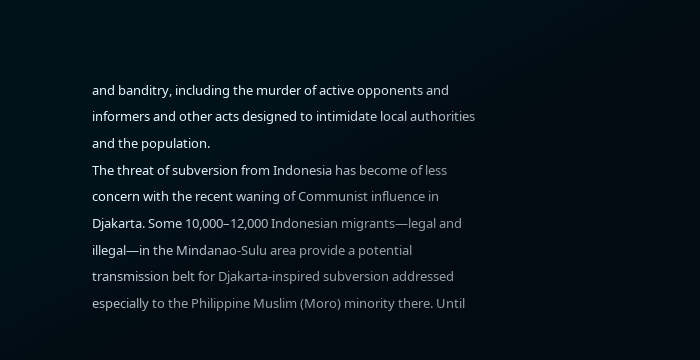and banditry, including the murder of active opponents and informers and other acts designed to intimidate local authorities and the population.
The threat of subversion from Indonesia has become of less concern with the recent waning of Communist influence in Djakarta. Some 10,000–12,000 Indonesian migrants—legal and illegal—in the Mindanao-Sulu area provide a potential transmission belt for Djakarta-inspired subversion addressed especially to the Philippine Muslim (Moro) minority there. Until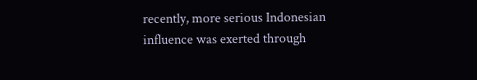recently, more serious Indonesian influence was exerted through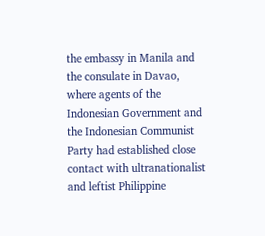the embassy in Manila and the consulate in Davao, where agents of the Indonesian Government and the Indonesian Communist Party had established close contact with ultranationalist and leftist Philippine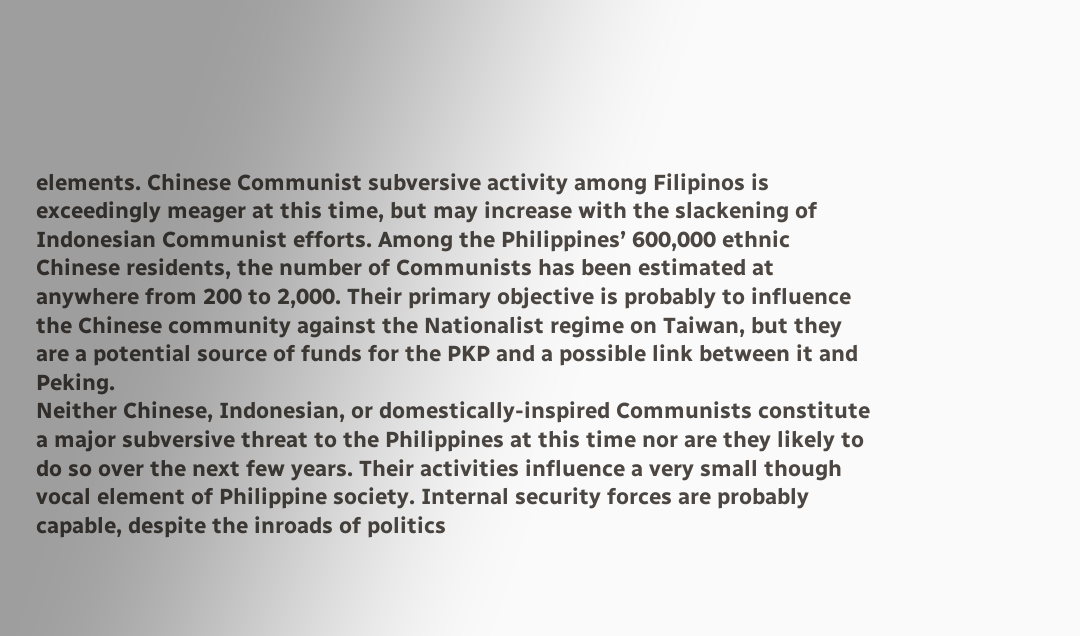elements. Chinese Communist subversive activity among Filipinos is exceedingly meager at this time, but may increase with the slackening of Indonesian Communist efforts. Among the Philippines’ 600,000 ethnic Chinese residents, the number of Communists has been estimated at anywhere from 200 to 2,000. Their primary objective is probably to influence the Chinese community against the Nationalist regime on Taiwan, but they are a potential source of funds for the PKP and a possible link between it and Peking.
Neither Chinese, Indonesian, or domestically-inspired Communists constitute a major subversive threat to the Philippines at this time nor are they likely to do so over the next few years. Their activities influence a very small though vocal element of Philippine society. Internal security forces are probably capable, despite the inroads of politics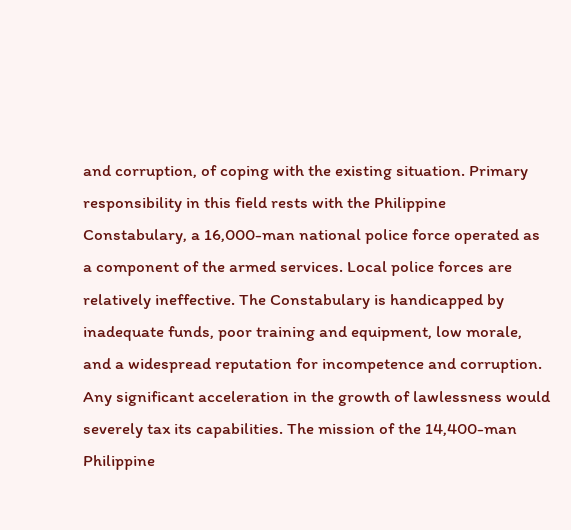and corruption, of coping with the existing situation. Primary responsibility in this field rests with the Philippine Constabulary, a 16,000-man national police force operated as a component of the armed services. Local police forces are relatively ineffective. The Constabulary is handicapped by inadequate funds, poor training and equipment, low morale, and a widespread reputation for incompetence and corruption. Any significant acceleration in the growth of lawlessness would severely tax its capabilities. The mission of the 14,400-man Philippine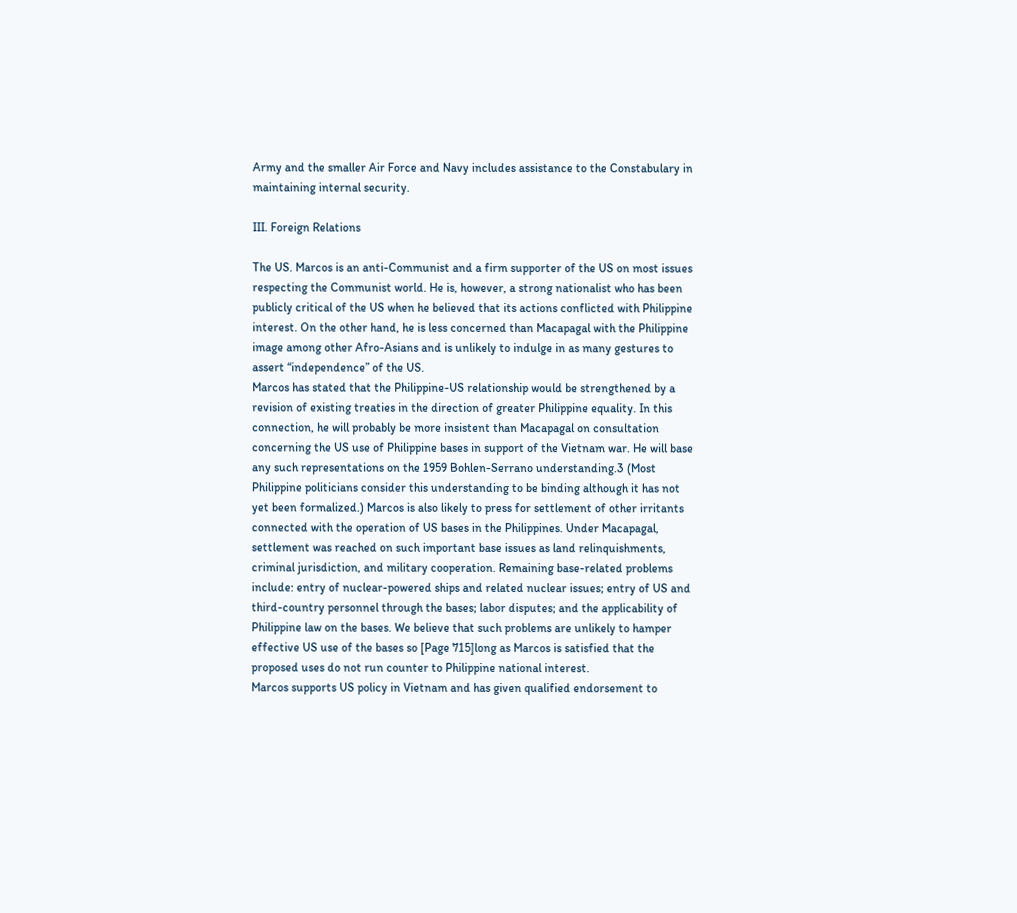Army and the smaller Air Force and Navy includes assistance to the Constabulary in maintaining internal security.

III. Foreign Relations

The US. Marcos is an anti-Communist and a firm supporter of the US on most issues respecting the Communist world. He is, however, a strong nationalist who has been publicly critical of the US when he believed that its actions conflicted with Philippine interest. On the other hand, he is less concerned than Macapagal with the Philippine image among other Afro-Asians and is unlikely to indulge in as many gestures to assert “independence” of the US.
Marcos has stated that the Philippine-US relationship would be strengthened by a revision of existing treaties in the direction of greater Philippine equality. In this connection, he will probably be more insistent than Macapagal on consultation concerning the US use of Philippine bases in support of the Vietnam war. He will base any such representations on the 1959 Bohlen-Serrano understanding.3 (Most Philippine politicians consider this understanding to be binding although it has not yet been formalized.) Marcos is also likely to press for settlement of other irritants connected with the operation of US bases in the Philippines. Under Macapagal, settlement was reached on such important base issues as land relinquishments, criminal jurisdiction, and military cooperation. Remaining base-related problems include: entry of nuclear-powered ships and related nuclear issues; entry of US and third-country personnel through the bases; labor disputes; and the applicability of Philippine law on the bases. We believe that such problems are unlikely to hamper effective US use of the bases so [Page 715]long as Marcos is satisfied that the proposed uses do not run counter to Philippine national interest.
Marcos supports US policy in Vietnam and has given qualified endorsement to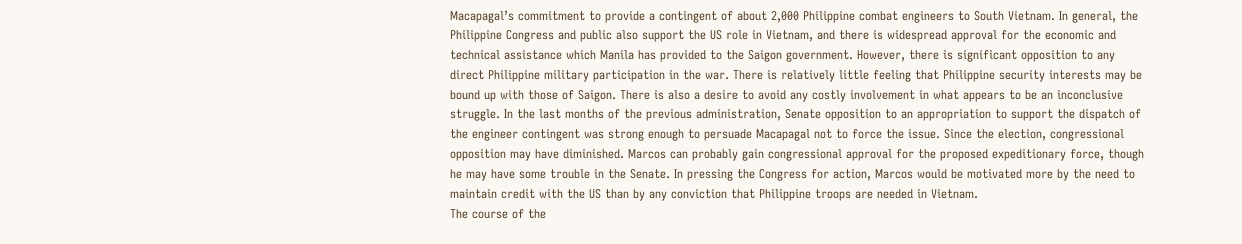Macapagal’s commitment to provide a contingent of about 2,000 Philippine combat engineers to South Vietnam. In general, the Philippine Congress and public also support the US role in Vietnam, and there is widespread approval for the economic and technical assistance which Manila has provided to the Saigon government. However, there is significant opposition to any direct Philippine military participation in the war. There is relatively little feeling that Philippine security interests may be bound up with those of Saigon. There is also a desire to avoid any costly involvement in what appears to be an inconclusive struggle. In the last months of the previous administration, Senate opposition to an appropriation to support the dispatch of the engineer contingent was strong enough to persuade Macapagal not to force the issue. Since the election, congressional opposition may have diminished. Marcos can probably gain congressional approval for the proposed expeditionary force, though he may have some trouble in the Senate. In pressing the Congress for action, Marcos would be motivated more by the need to maintain credit with the US than by any conviction that Philippine troops are needed in Vietnam.
The course of the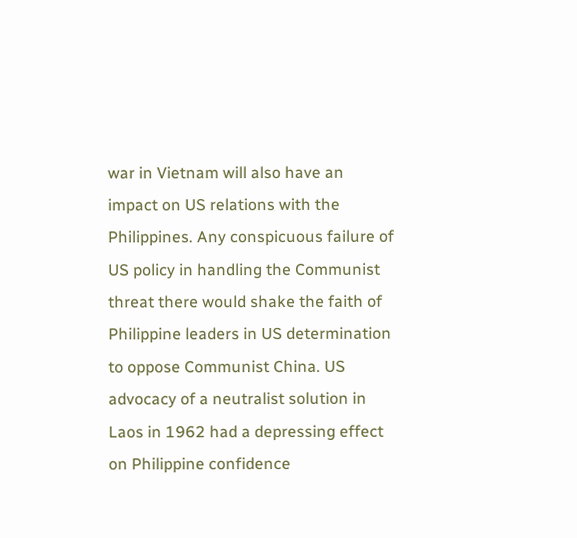war in Vietnam will also have an impact on US relations with the Philippines. Any conspicuous failure of US policy in handling the Communist threat there would shake the faith of Philippine leaders in US determination to oppose Communist China. US advocacy of a neutralist solution in Laos in 1962 had a depressing effect on Philippine confidence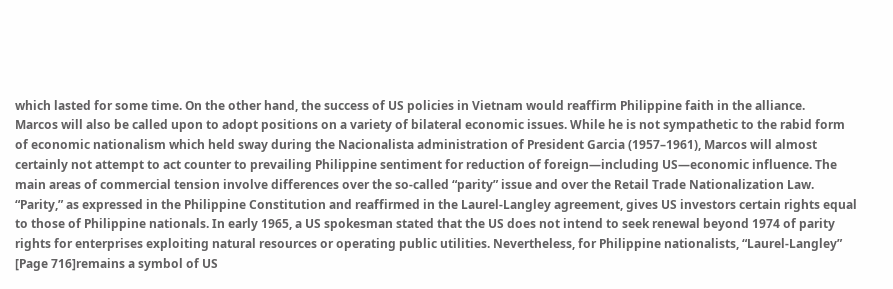which lasted for some time. On the other hand, the success of US policies in Vietnam would reaffirm Philippine faith in the alliance.
Marcos will also be called upon to adopt positions on a variety of bilateral economic issues. While he is not sympathetic to the rabid form of economic nationalism which held sway during the Nacionalista administration of President Garcia (1957–1961), Marcos will almost certainly not attempt to act counter to prevailing Philippine sentiment for reduction of foreign—including US—economic influence. The main areas of commercial tension involve differences over the so-called “parity” issue and over the Retail Trade Nationalization Law.
“Parity,” as expressed in the Philippine Constitution and reaffirmed in the Laurel-Langley agreement, gives US investors certain rights equal to those of Philippine nationals. In early 1965, a US spokesman stated that the US does not intend to seek renewal beyond 1974 of parity rights for enterprises exploiting natural resources or operating public utilities. Nevertheless, for Philippine nationalists, “Laurel-Langley” [Page 716]remains a symbol of US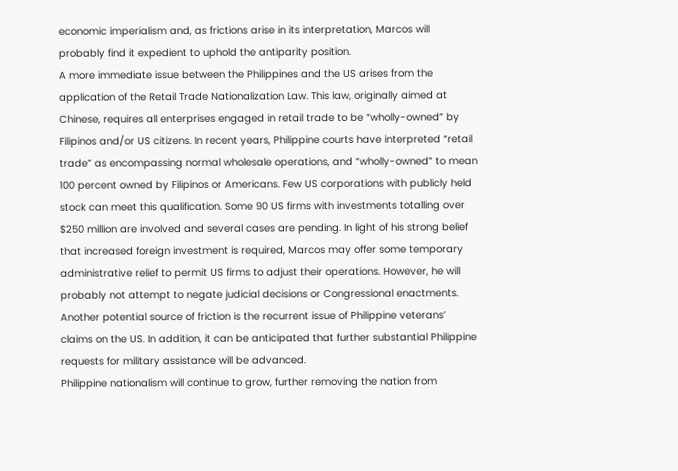economic imperialism and, as frictions arise in its interpretation, Marcos will probably find it expedient to uphold the antiparity position.
A more immediate issue between the Philippines and the US arises from the application of the Retail Trade Nationalization Law. This law, originally aimed at Chinese, requires all enterprises engaged in retail trade to be “wholly-owned” by Filipinos and/or US citizens. In recent years, Philippine courts have interpreted “retail trade” as encompassing normal wholesale operations, and “wholly-owned” to mean 100 percent owned by Filipinos or Americans. Few US corporations with publicly held stock can meet this qualification. Some 90 US firms with investments totalling over $250 million are involved and several cases are pending. In light of his strong belief that increased foreign investment is required, Marcos may offer some temporary administrative relief to permit US firms to adjust their operations. However, he will probably not attempt to negate judicial decisions or Congressional enactments.
Another potential source of friction is the recurrent issue of Philippine veterans’ claims on the US. In addition, it can be anticipated that further substantial Philippine requests for military assistance will be advanced.
Philippine nationalism will continue to grow, further removing the nation from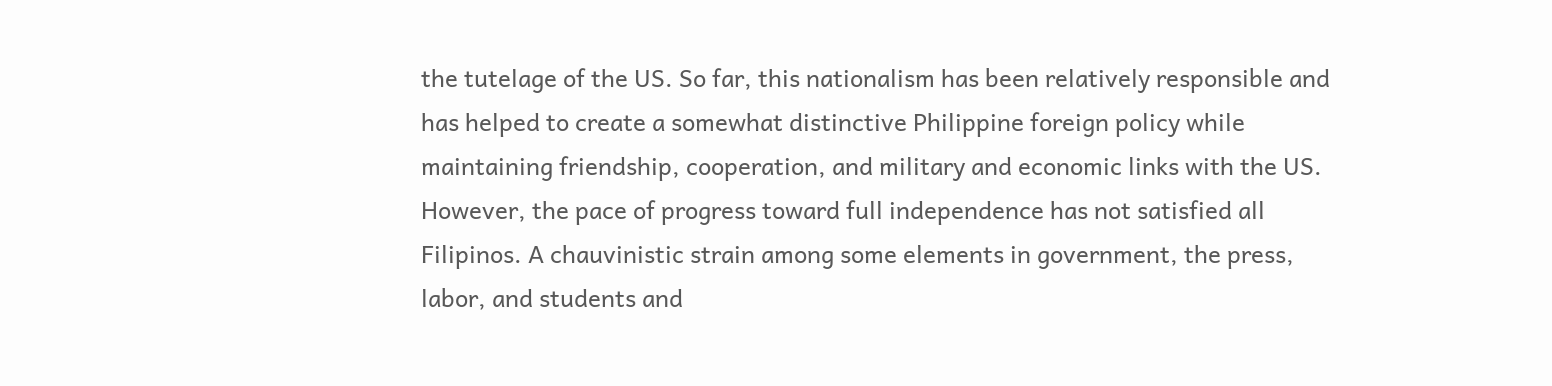the tutelage of the US. So far, this nationalism has been relatively responsible and has helped to create a somewhat distinctive Philippine foreign policy while maintaining friendship, cooperation, and military and economic links with the US. However, the pace of progress toward full independence has not satisfied all Filipinos. A chauvinistic strain among some elements in government, the press, labor, and students and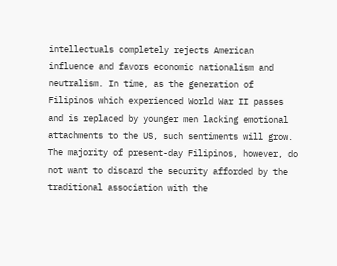intellectuals completely rejects American influence and favors economic nationalism and neutralism. In time, as the generation of Filipinos which experienced World War II passes and is replaced by younger men lacking emotional attachments to the US, such sentiments will grow. The majority of present-day Filipinos, however, do not want to discard the security afforded by the traditional association with the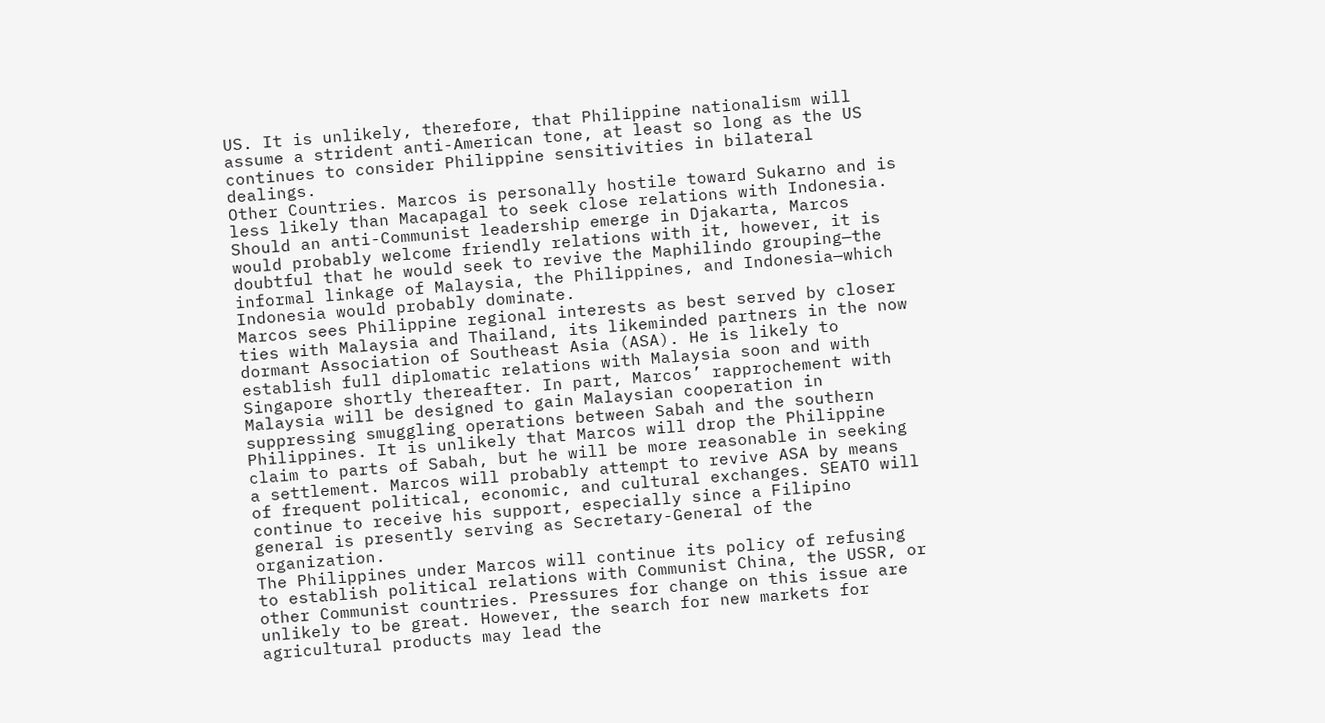US. It is unlikely, therefore, that Philippine nationalism will assume a strident anti-American tone, at least so long as the US continues to consider Philippine sensitivities in bilateral dealings.
Other Countries. Marcos is personally hostile toward Sukarno and is less likely than Macapagal to seek close relations with Indonesia. Should an anti-Communist leadership emerge in Djakarta, Marcos would probably welcome friendly relations with it, however, it is doubtful that he would seek to revive the Maphilindo grouping—the informal linkage of Malaysia, the Philippines, and Indonesia—which Indonesia would probably dominate.
Marcos sees Philippine regional interests as best served by closer ties with Malaysia and Thailand, its likeminded partners in the now dormant Association of Southeast Asia (ASA). He is likely to establish full diplomatic relations with Malaysia soon and with Singapore shortly thereafter. In part, Marcos’ rapprochement with Malaysia will be designed to gain Malaysian cooperation in suppressing smuggling operations between Sabah and the southern Philippines. It is unlikely that Marcos will drop the Philippine claim to parts of Sabah, but he will be more reasonable in seeking a settlement. Marcos will probably attempt to revive ASA by means of frequent political, economic, and cultural exchanges. SEATO will continue to receive his support, especially since a Filipino general is presently serving as Secretary-General of the organization.
The Philippines under Marcos will continue its policy of refusing to establish political relations with Communist China, the USSR, or other Communist countries. Pressures for change on this issue are unlikely to be great. However, the search for new markets for agricultural products may lead the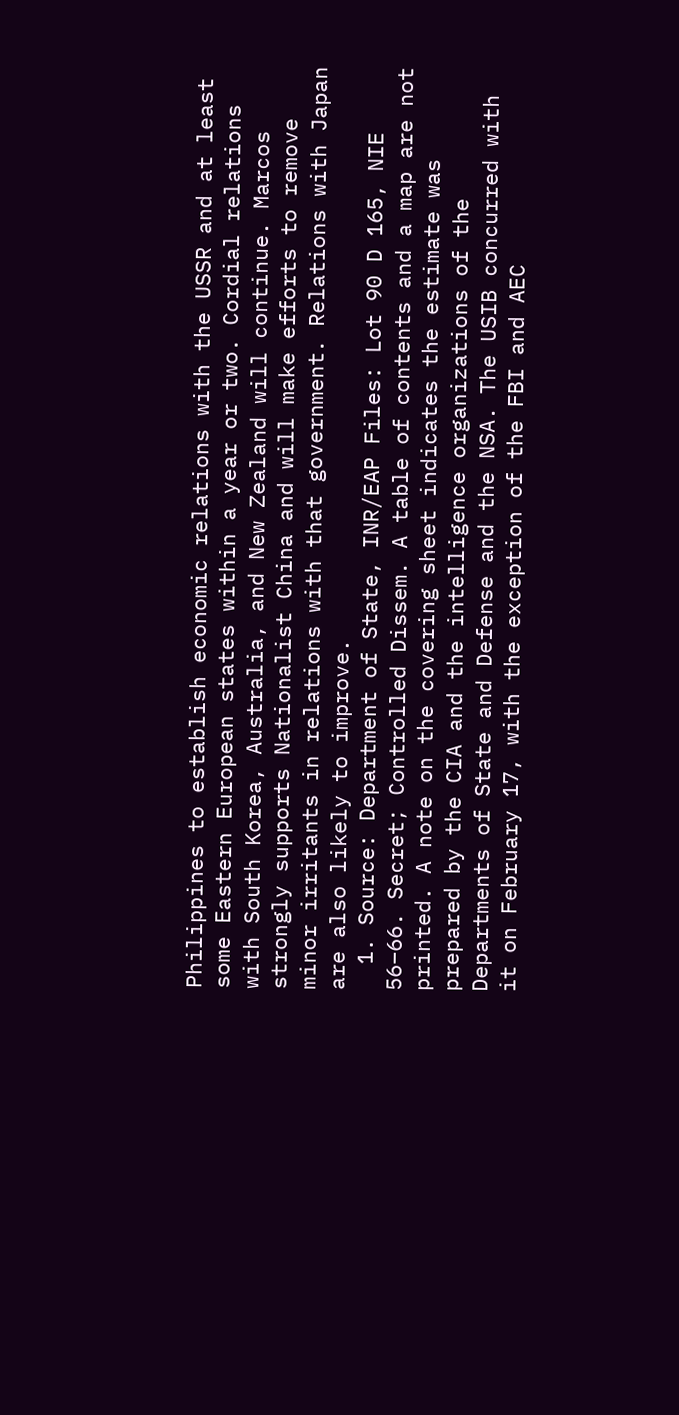Philippines to establish economic relations with the USSR and at least some Eastern European states within a year or two. Cordial relations with South Korea, Australia, and New Zealand will continue. Marcos strongly supports Nationalist China and will make efforts to remove minor irritants in relations with that government. Relations with Japan are also likely to improve.
  1. Source: Department of State, INR/EAP Files: Lot 90 D 165, NIE 56–66. Secret; Controlled Dissem. A table of contents and a map are not printed. A note on the covering sheet indicates the estimate was prepared by the CIA and the intelligence organizations of the Departments of State and Defense and the NSA. The USIB concurred with it on February 17, with the exception of the FBI and AEC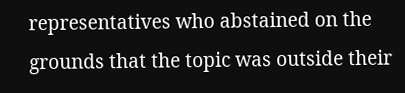representatives who abstained on the grounds that the topic was outside their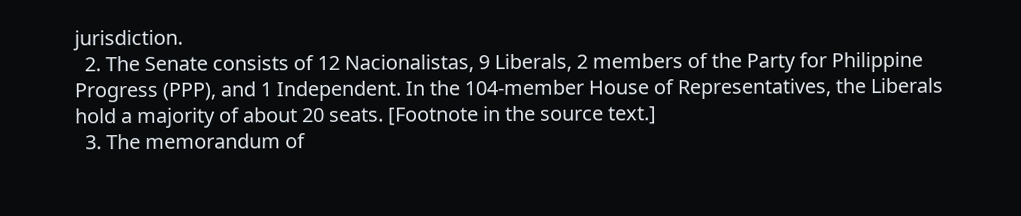jurisdiction.
  2. The Senate consists of 12 Nacionalistas, 9 Liberals, 2 members of the Party for Philippine Progress (PPP), and 1 Independent. In the 104-member House of Representatives, the Liberals hold a majority of about 20 seats. [Footnote in the source text.]
  3. The memorandum of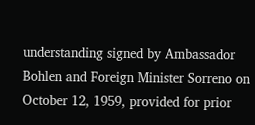understanding signed by Ambassador Bohlen and Foreign Minister Sorreno on October 12, 1959, provided for prior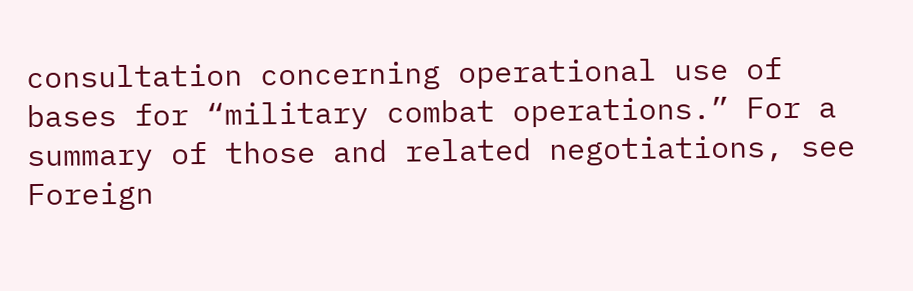consultation concerning operational use of bases for “military combat operations.” For a summary of those and related negotiations, see Foreign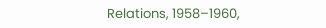Relations, 1958–1960,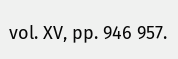vol. XV, pp. 946 957.